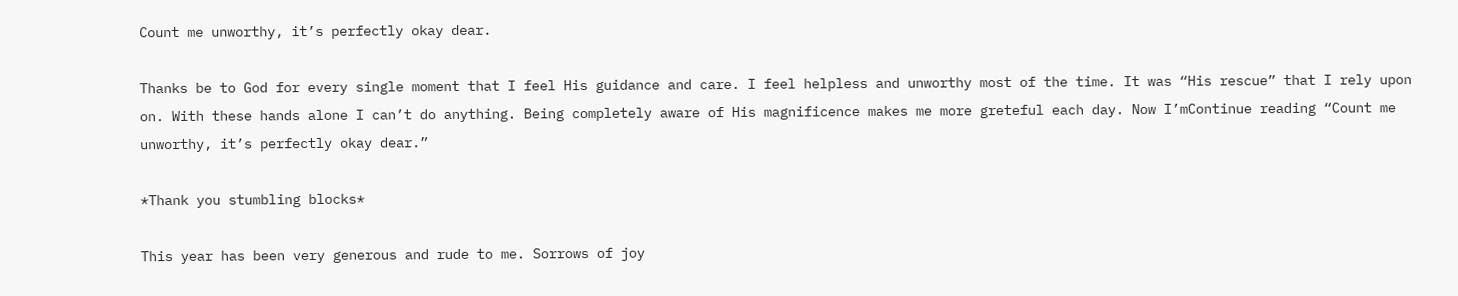Count me unworthy, it’s perfectly okay dear.

Thanks be to God for every single moment that I feel His guidance and care. I feel helpless and unworthy most of the time. It was “His rescue” that I rely upon on. With these hands alone I can’t do anything. Being completely aware of His magnificence makes me more greteful each day. Now I’mContinue reading “Count me unworthy, it’s perfectly okay dear.”

*Thank you stumbling blocks*

This year has been very generous and rude to me. Sorrows of joy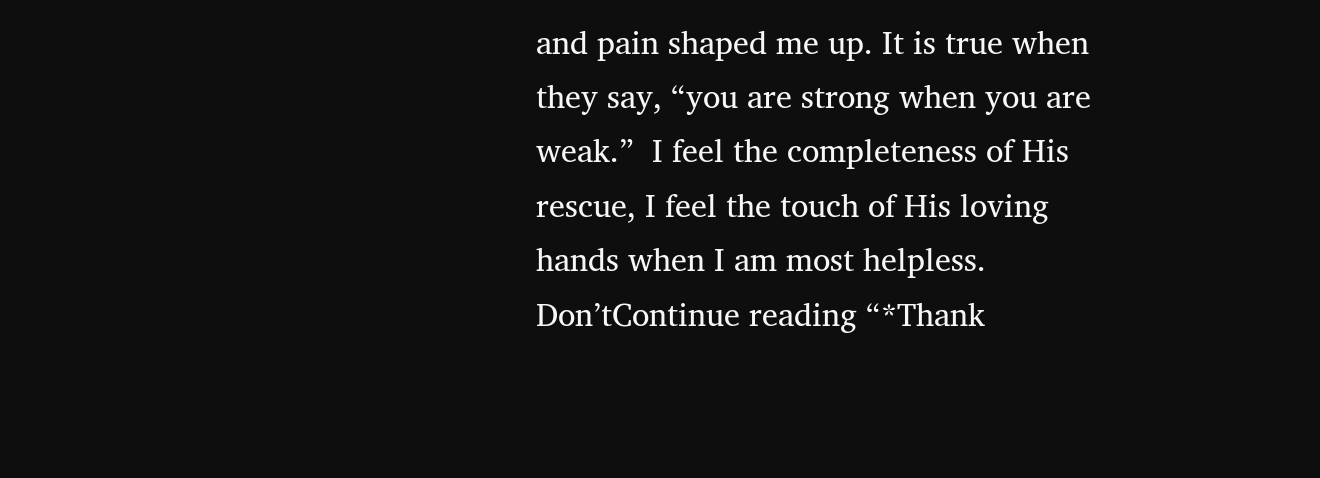and pain shaped me up. It is true when they say, “you are strong when you are weak.”  I feel the completeness of His rescue, I feel the touch of His loving hands when I am most helpless.       Don’tContinue reading “*Thank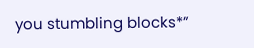you stumbling blocks*”